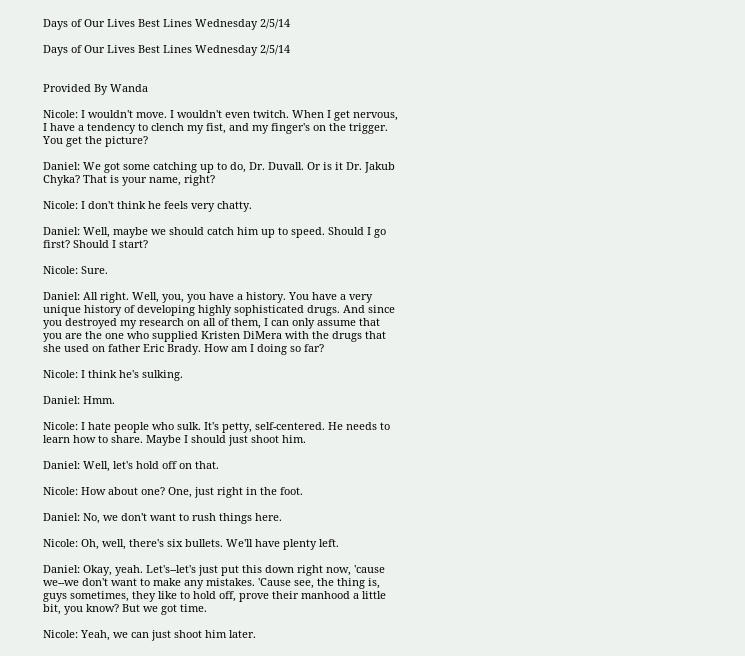Days of Our Lives Best Lines Wednesday 2/5/14

Days of Our Lives Best Lines Wednesday 2/5/14


Provided By Wanda

Nicole: I wouldn't move. I wouldn't even twitch. When I get nervous, I have a tendency to clench my fist, and my finger's on the trigger. You get the picture?

Daniel: We got some catching up to do, Dr. Duvall. Or is it Dr. Jakub Chyka? That is your name, right?

Nicole: I don't think he feels very chatty.

Daniel: Well, maybe we should catch him up to speed. Should I go first? Should I start?

Nicole: Sure.

Daniel: All right. Well, you, you have a history. You have a very unique history of developing highly sophisticated drugs. And since you destroyed my research on all of them, I can only assume that you are the one who supplied Kristen DiMera with the drugs that she used on father Eric Brady. How am I doing so far?

Nicole: I think he's sulking.

Daniel: Hmm.

Nicole: I hate people who sulk. It's petty, self-centered. He needs to learn how to share. Maybe I should just shoot him.

Daniel: Well, let's hold off on that.

Nicole: How about one? One, just right in the foot.

Daniel: No, we don't want to rush things here.

Nicole: Oh, well, there's six bullets. We'll have plenty left.

Daniel: Okay, yeah. Let's--let's just put this down right now, 'cause we--we don't want to make any mistakes. 'Cause see, the thing is, guys sometimes, they like to hold off, prove their manhood a little bit, you know? But we got time.

Nicole: Yeah, we can just shoot him later.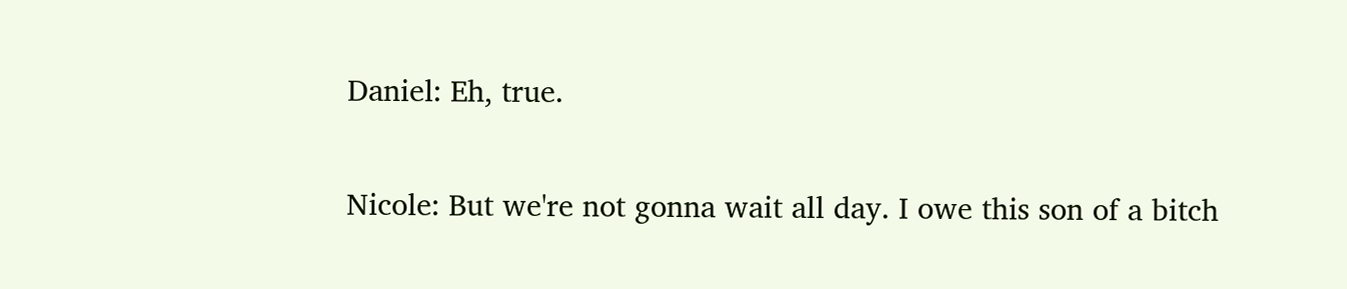Daniel: Eh, true.

Nicole: But we're not gonna wait all day. I owe this son of a bitch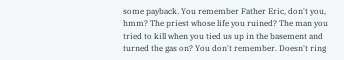some payback. You remember Father Eric, don't you, hmm? The priest whose life you ruined? The man you tried to kill when you tied us up in the basement and turned the gas on? You don't remember. Doesn't ring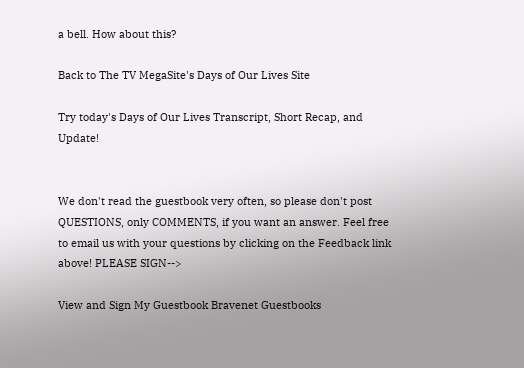a bell. How about this?

Back to The TV MegaSite's Days of Our Lives Site

Try today's Days of Our Lives Transcript, Short Recap, and Update!


We don't read the guestbook very often, so please don't post QUESTIONS, only COMMENTS, if you want an answer. Feel free to email us with your questions by clicking on the Feedback link above! PLEASE SIGN-->

View and Sign My Guestbook Bravenet Guestbooks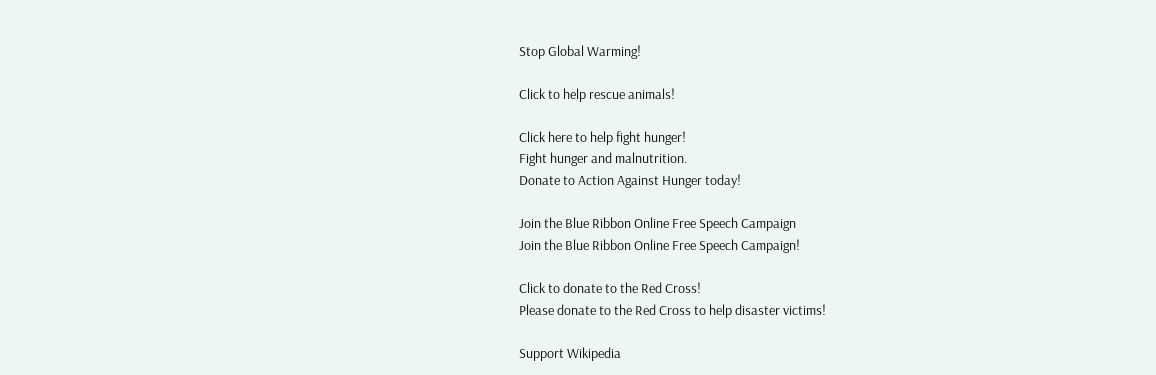Stop Global Warming!

Click to help rescue animals!

Click here to help fight hunger!
Fight hunger and malnutrition.
Donate to Action Against Hunger today!

Join the Blue Ribbon Online Free Speech Campaign
Join the Blue Ribbon Online Free Speech Campaign!

Click to donate to the Red Cross!
Please donate to the Red Cross to help disaster victims!

Support Wikipedia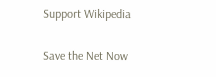Support Wikipedia

Save the Net Now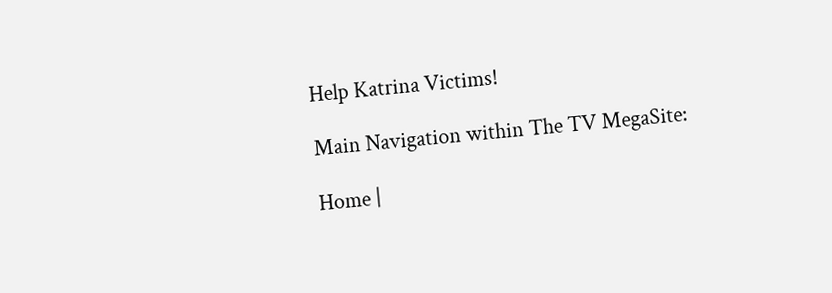Help Katrina Victims!

Main Navigation within The TV MegaSite:

Home |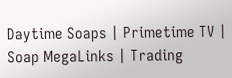Daytime Soaps | Primetime TV | Soap MegaLinks | Trading